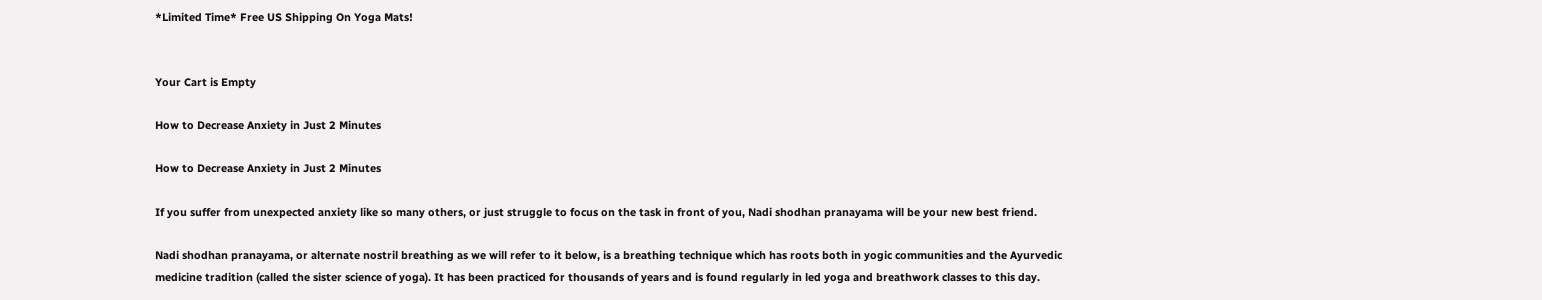*Limited Time* Free US Shipping On Yoga Mats!


Your Cart is Empty

How to Decrease Anxiety in Just 2 Minutes

How to Decrease Anxiety in Just 2 Minutes

If you suffer from unexpected anxiety like so many others, or just struggle to focus on the task in front of you, Nadi shodhan pranayama will be your new best friend.

Nadi shodhan pranayama, or alternate nostril breathing as we will refer to it below, is a breathing technique which has roots both in yogic communities and the Ayurvedic medicine tradition (called the sister science of yoga). It has been practiced for thousands of years and is found regularly in led yoga and breathwork classes to this day.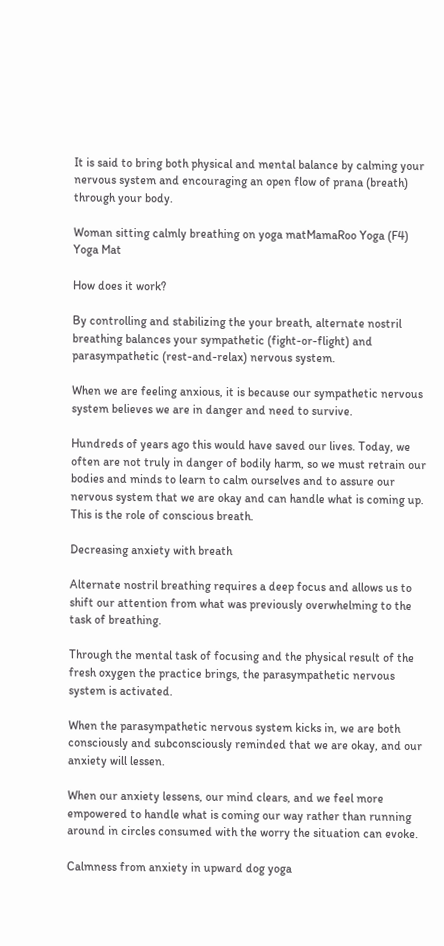It is said to bring both physical and mental balance by calming your nervous system and encouraging an open flow of prana (breath) through your body.

Woman sitting calmly breathing on yoga matMamaRoo Yoga (F4) Yoga Mat

How does it work?

By controlling and stabilizing the your breath, alternate nostril breathing balances your sympathetic (fight-or-flight) and parasympathetic (rest-and-relax) nervous system.

When we are feeling anxious, it is because our sympathetic nervous system believes we are in danger and need to survive.

Hundreds of years ago this would have saved our lives. Today, we often are not truly in danger of bodily harm, so we must retrain our bodies and minds to learn to calm ourselves and to assure our nervous system that we are okay and can handle what is coming up. This is the role of conscious breath.

Decreasing anxiety with breath

Alternate nostril breathing requires a deep focus and allows us to shift our attention from what was previously overwhelming to the task of breathing.

Through the mental task of focusing and the physical result of the fresh oxygen the practice brings, the parasympathetic nervous system is activated.

When the parasympathetic nervous system kicks in, we are both consciously and subconsciously reminded that we are okay, and our anxiety will lessen.

When our anxiety lessens, our mind clears, and we feel more empowered to handle what is coming our way rather than running around in circles consumed with the worry the situation can evoke.

Calmness from anxiety in upward dog yoga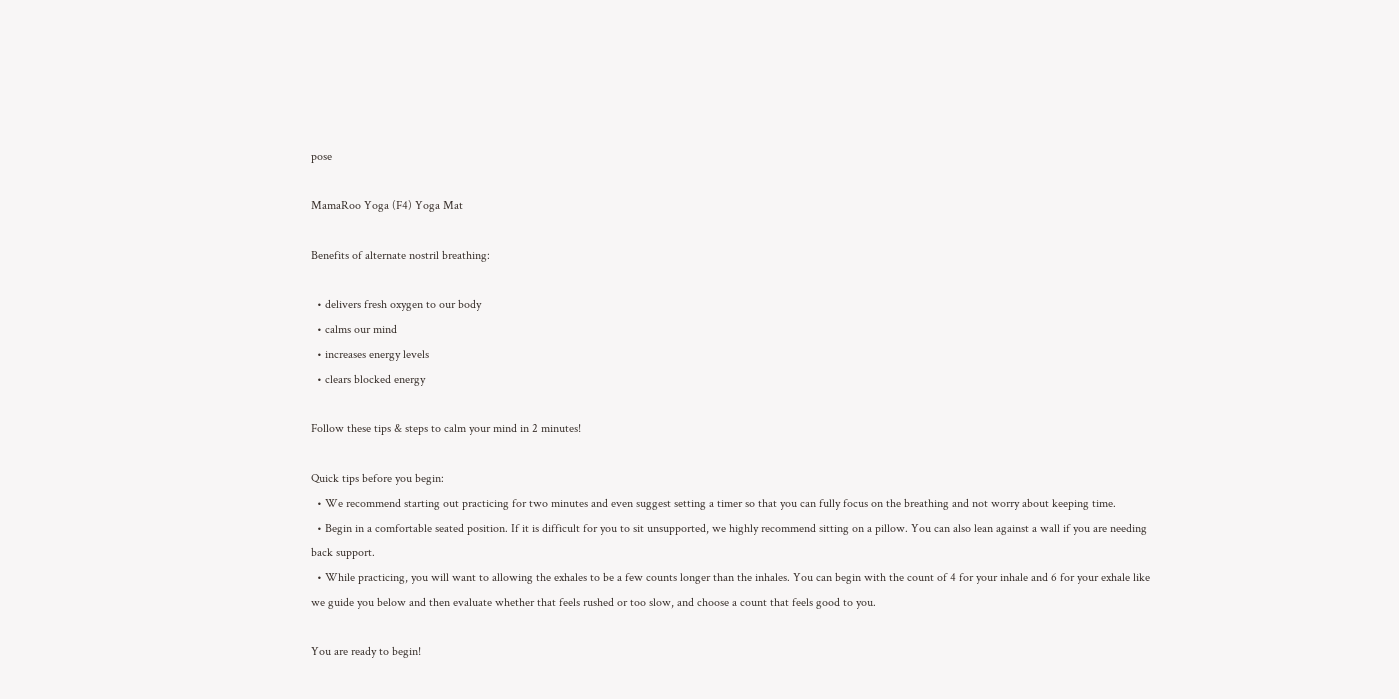pose

MamaRoo Yoga (F4) Yoga Mat

Benefits of alternate nostril breathing:

  • delivers fresh oxygen to our body
  • calms our mind
  • increases energy levels
  • clears blocked energy

Follow these tips & steps to calm your mind in 2 minutes!

Quick tips before you begin:
  • We recommend starting out practicing for two minutes and even suggest setting a timer so that you can fully focus on the breathing and not worry about keeping time.
  • Begin in a comfortable seated position. If it is difficult for you to sit unsupported, we highly recommend sitting on a pillow. You can also lean against a wall if you are needing back support.
  • While practicing, you will want to allowing the exhales to be a few counts longer than the inhales. You can begin with the count of 4 for your inhale and 6 for your exhale like we guide you below and then evaluate whether that feels rushed or too slow, and choose a count that feels good to you.

You are ready to begin!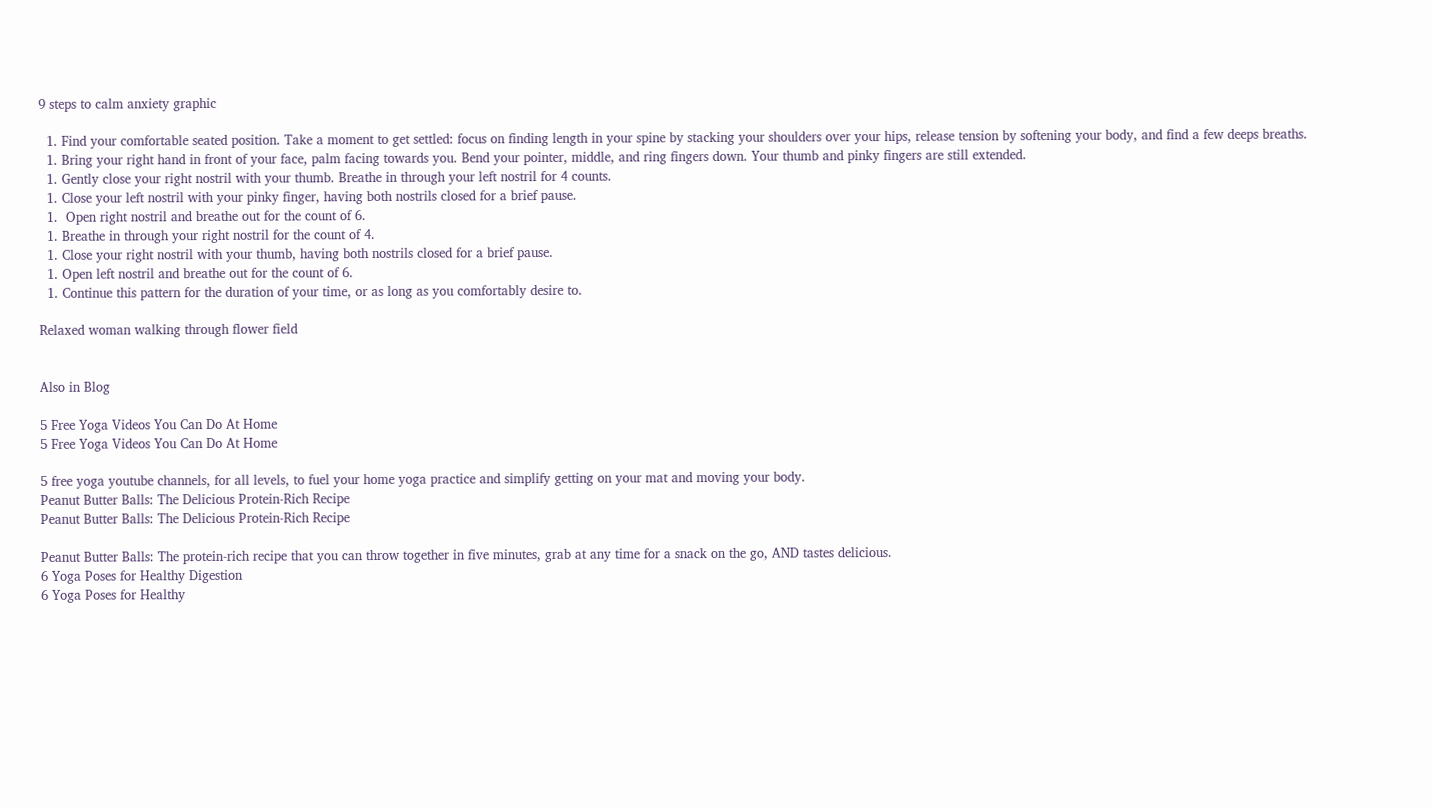9 steps to calm anxiety graphic

  1. Find your comfortable seated position. Take a moment to get settled: focus on finding length in your spine by stacking your shoulders over your hips, release tension by softening your body, and find a few deeps breaths.
  1. Bring your right hand in front of your face, palm facing towards you. Bend your pointer, middle, and ring fingers down. Your thumb and pinky fingers are still extended.
  1. Gently close your right nostril with your thumb. Breathe in through your left nostril for 4 counts.
  1. Close your left nostril with your pinky finger, having both nostrils closed for a brief pause.
  1.  Open right nostril and breathe out for the count of 6.
  1. Breathe in through your right nostril for the count of 4.
  1. Close your right nostril with your thumb, having both nostrils closed for a brief pause.
  1. Open left nostril and breathe out for the count of 6.
  1. Continue this pattern for the duration of your time, or as long as you comfortably desire to.

Relaxed woman walking through flower field


Also in Blog

5 Free Yoga Videos You Can Do At Home
5 Free Yoga Videos You Can Do At Home

5 free yoga youtube channels, for all levels, to fuel your home yoga practice and simplify getting on your mat and moving your body.
Peanut Butter Balls: The Delicious Protein-Rich Recipe
Peanut Butter Balls: The Delicious Protein-Rich Recipe

Peanut Butter Balls: The protein-rich recipe that you can throw together in five minutes, grab at any time for a snack on the go, AND tastes delicious.
6 Yoga Poses for Healthy Digestion
6 Yoga Poses for Healthy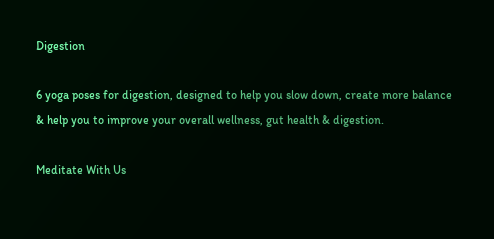Digestion

6 yoga poses for digestion, designed to help you slow down, create more balance & help you to improve your overall wellness, gut health & digestion.

Meditate With Us